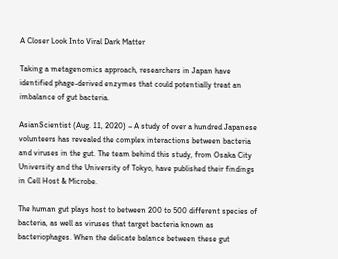A Closer Look Into Viral Dark Matter

Taking a metagenomics approach, researchers in Japan have identified phage-derived enzymes that could potentially treat an imbalance of gut bacteria.

AsianScientist (Aug. 11, 2020) – A study of over a hundred Japanese volunteers has revealed the complex interactions between bacteria and viruses in the gut. The team behind this study, from Osaka City University and the University of Tokyo, have published their findings in Cell Host & Microbe.

The human gut plays host to between 200 to 500 different species of bacteria, as well as viruses that target bacteria known as bacteriophages. When the delicate balance between these gut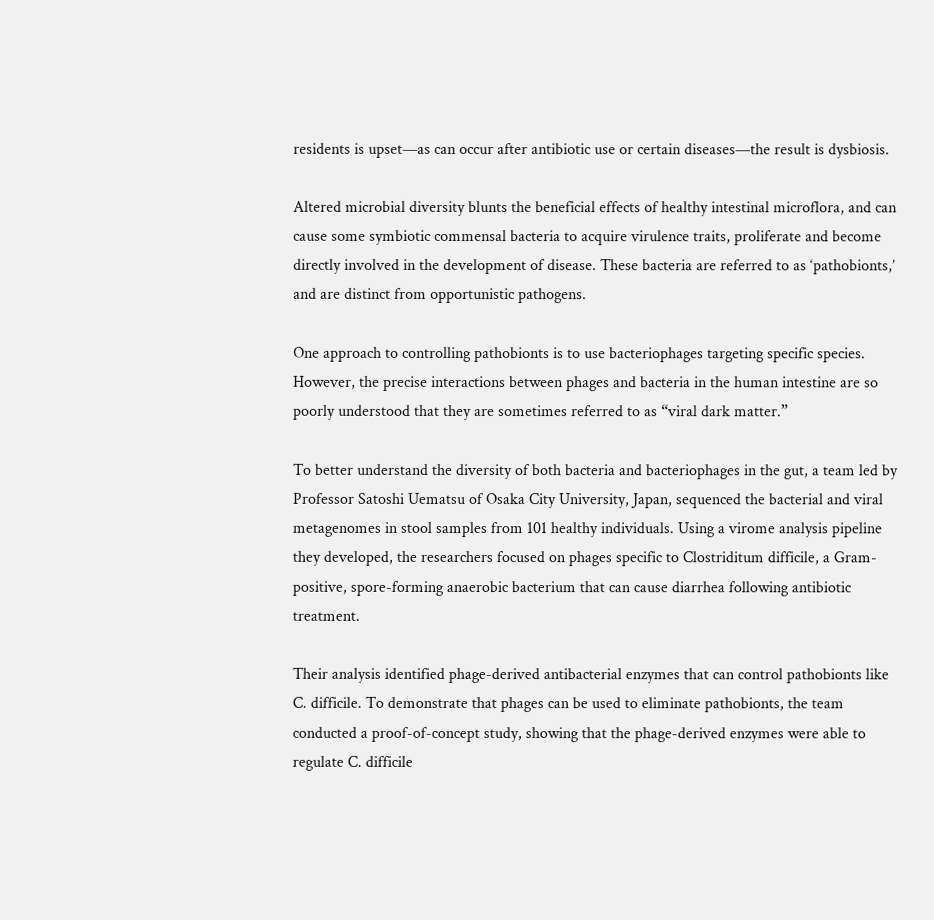residents is upset—as can occur after antibiotic use or certain diseases—the result is dysbiosis.

Altered microbial diversity blunts the beneficial effects of healthy intestinal microflora, and can cause some symbiotic commensal bacteria to acquire virulence traits, proliferate and become directly involved in the development of disease. These bacteria are referred to as ‘pathobionts,’ and are distinct from opportunistic pathogens.

One approach to controlling pathobionts is to use bacteriophages targeting specific species. However, the precise interactions between phages and bacteria in the human intestine are so poorly understood that they are sometimes referred to as “viral dark matter.”

To better understand the diversity of both bacteria and bacteriophages in the gut, a team led by Professor Satoshi Uematsu of Osaka City University, Japan, sequenced the bacterial and viral metagenomes in stool samples from 101 healthy individuals. Using a virome analysis pipeline they developed, the researchers focused on phages specific to Clostriditum difficile, a Gram-positive, spore-forming anaerobic bacterium that can cause diarrhea following antibiotic treatment.

Their analysis identified phage-derived antibacterial enzymes that can control pathobionts like C. difficile. To demonstrate that phages can be used to eliminate pathobionts, the team conducted a proof-of-concept study, showing that the phage-derived enzymes were able to regulate C. difficile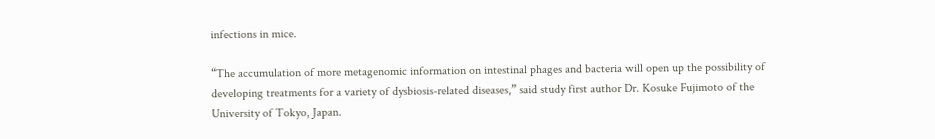infections in mice.

“The accumulation of more metagenomic information on intestinal phages and bacteria will open up the possibility of developing treatments for a variety of dysbiosis-related diseases,” said study first author Dr. Kosuke Fujimoto of the University of Tokyo, Japan.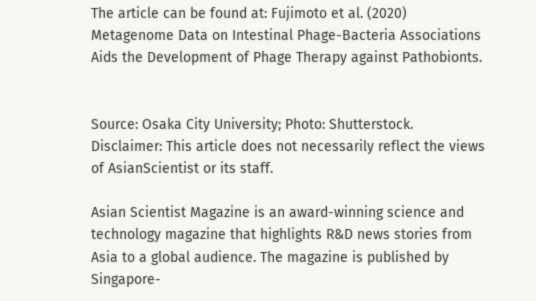The article can be found at: Fujimoto et al. (2020) Metagenome Data on Intestinal Phage-Bacteria Associations Aids the Development of Phage Therapy against Pathobionts.


Source: Osaka City University; Photo: Shutterstock.
Disclaimer: This article does not necessarily reflect the views of AsianScientist or its staff.

Asian Scientist Magazine is an award-winning science and technology magazine that highlights R&D news stories from Asia to a global audience. The magazine is published by Singapore-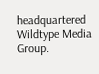headquartered Wildtype Media Group.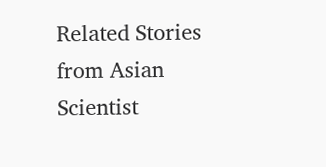Related Stories from Asian Scientist